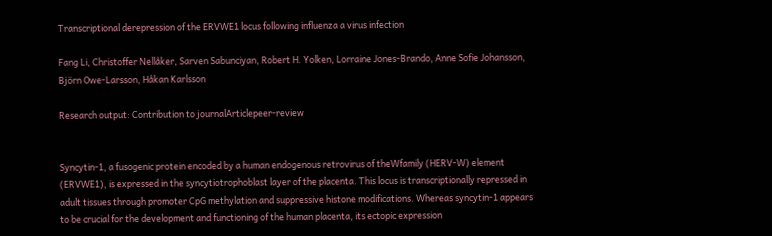Transcriptional derepression of the ERVWE1 locus following influenza a virus infection

Fang Li, Christoffer Nellåker, Sarven Sabunciyan, Robert H. Yolken, Lorraine Jones-Brando, Anne Sofie Johansson, Björn Owe-Larsson, Håkan Karlsson

Research output: Contribution to journalArticlepeer-review


Syncytin-1, a fusogenic protein encoded by a human endogenous retrovirus of theWfamily (HERV-W) element (ERVWE1), is expressed in the syncytiotrophoblast layer of the placenta. This locus is transcriptionally repressed in adult tissues through promoter CpG methylation and suppressive histone modifications. Whereas syncytin-1 appears to be crucial for the development and functioning of the human placenta, its ectopic expression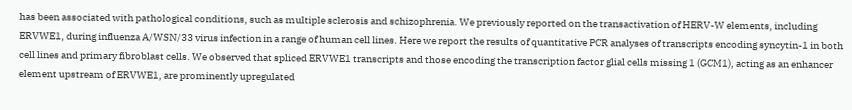has been associated with pathological conditions, such as multiple sclerosis and schizophrenia. We previously reported on the transactivation of HERV-W elements, including ERVWE1, during influenza A/WSN/33 virus infection in a range of human cell lines. Here we report the results of quantitative PCR analyses of transcripts encoding syncytin-1 in both cell lines and primary fibroblast cells. We observed that spliced ERVWE1 transcripts and those encoding the transcription factor glial cells missing 1 (GCM1), acting as an enhancer element upstream of ERVWE1, are prominently upregulated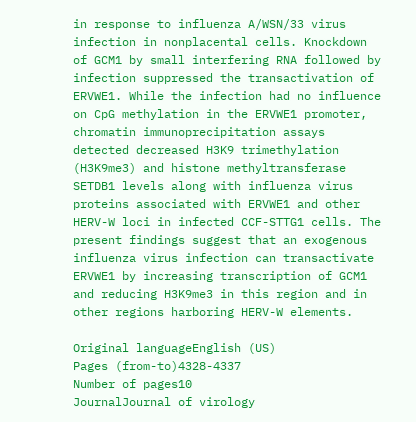in response to influenza A/WSN/33 virus infection in nonplacental cells. Knockdown of GCM1 by small interfering RNA followed by infection suppressed the transactivation of ERVWE1. While the infection had no influence on CpG methylation in the ERVWE1 promoter, chromatin immunoprecipitation assays detected decreased H3K9 trimethylation (H3K9me3) and histone methyltransferase SETDB1 levels along with influenza virus proteins associated with ERVWE1 and other HERV-W loci in infected CCF-STTG1 cells. The present findings suggest that an exogenous influenza virus infection can transactivate ERVWE1 by increasing transcription of GCM1 and reducing H3K9me3 in this region and in other regions harboring HERV-W elements.

Original languageEnglish (US)
Pages (from-to)4328-4337
Number of pages10
JournalJournal of virology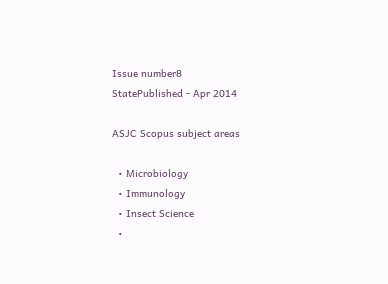Issue number8
StatePublished - Apr 2014

ASJC Scopus subject areas

  • Microbiology
  • Immunology
  • Insect Science
  •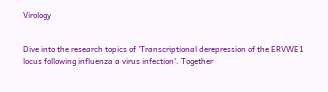Virology


Dive into the research topics of 'Transcriptional derepression of the ERVWE1 locus following influenza a virus infection'. Together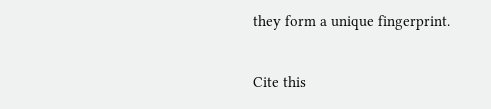they form a unique fingerprint.

Cite this